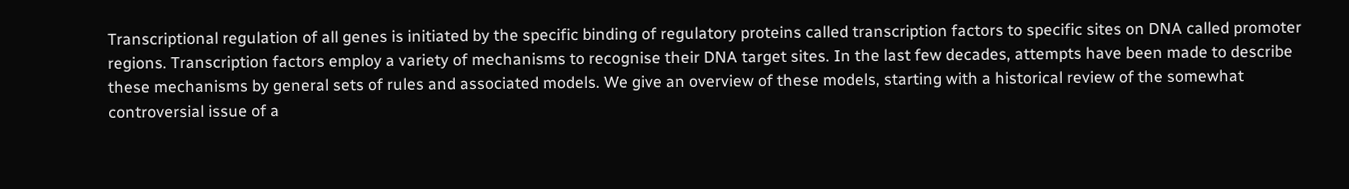Transcriptional regulation of all genes is initiated by the specific binding of regulatory proteins called transcription factors to specific sites on DNA called promoter regions. Transcription factors employ a variety of mechanisms to recognise their DNA target sites. In the last few decades, attempts have been made to describe these mechanisms by general sets of rules and associated models. We give an overview of these models, starting with a historical review of the somewhat controversial issue of a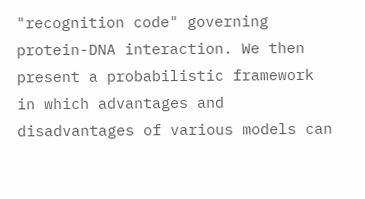"recognition code" governing protein-DNA interaction. We then present a probabilistic framework in which advantages and disadvantages of various models can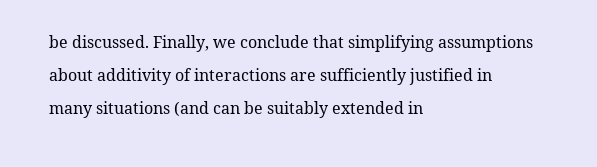be discussed. Finally, we conclude that simplifying assumptions about additivity of interactions are sufficiently justified in many situations (and can be suitably extended in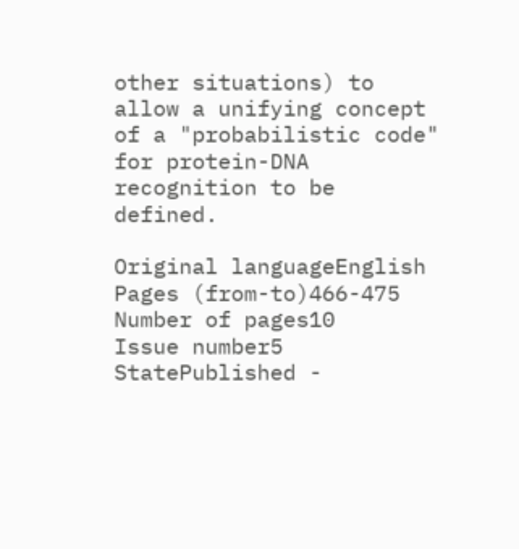other situations) to allow a unifying concept of a "probabilistic code" for protein-DNA recognition to be defined.

Original languageEnglish
Pages (from-to)466-475
Number of pages10
Issue number5
StatePublished -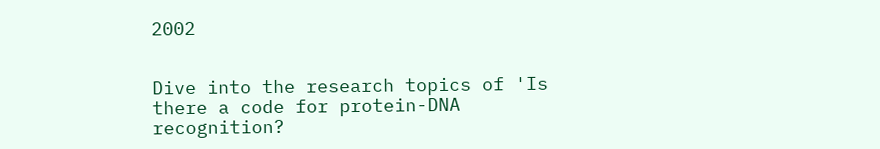2002


Dive into the research topics of 'Is there a code for protein-DNA recognition?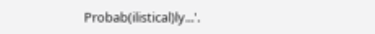Probab(ilistical)ly...'.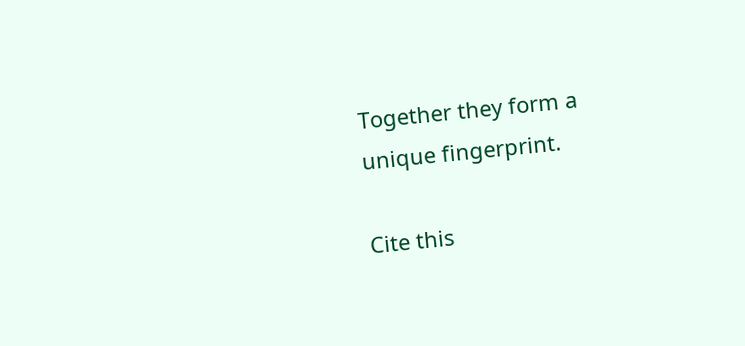Together they form a unique fingerprint.

Cite this